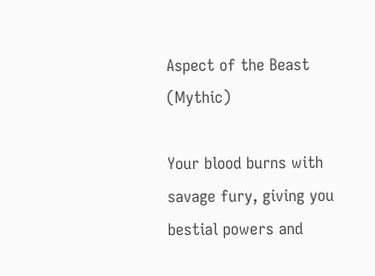Aspect of the Beast (Mythic)

Your blood burns with savage fury, giving you bestial powers and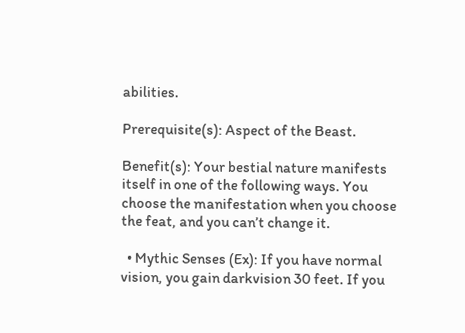abilities.

Prerequisite(s): Aspect of the Beast.

Benefit(s): Your bestial nature manifests itself in one of the following ways. You choose the manifestation when you choose the feat, and you can’t change it.

  • Mythic Senses (Ex): If you have normal vision, you gain darkvision 30 feet. If you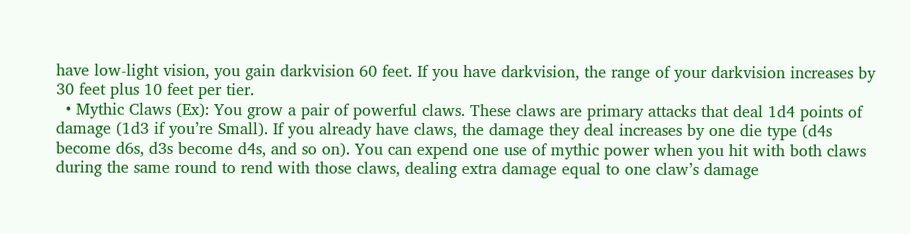have low-light vision, you gain darkvision 60 feet. If you have darkvision, the range of your darkvision increases by 30 feet plus 10 feet per tier.
  • Mythic Claws (Ex): You grow a pair of powerful claws. These claws are primary attacks that deal 1d4 points of damage (1d3 if you’re Small). If you already have claws, the damage they deal increases by one die type (d4s become d6s, d3s become d4s, and so on). You can expend one use of mythic power when you hit with both claws during the same round to rend with those claws, dealing extra damage equal to one claw’s damage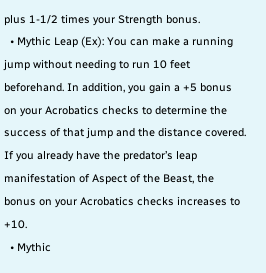plus 1-1/2 times your Strength bonus.
  • Mythic Leap (Ex): You can make a running jump without needing to run 10 feet beforehand. In addition, you gain a +5 bonus on your Acrobatics checks to determine the success of that jump and the distance covered. If you already have the predator’s leap manifestation of Aspect of the Beast, the bonus on your Acrobatics checks increases to +10.
  • Mythic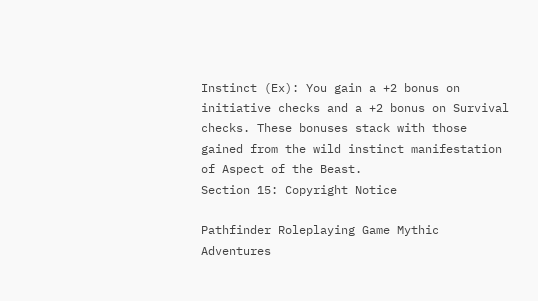Instinct (Ex): You gain a +2 bonus on initiative checks and a +2 bonus on Survival checks. These bonuses stack with those gained from the wild instinct manifestation of Aspect of the Beast.
Section 15: Copyright Notice

Pathfinder Roleplaying Game Mythic Adventures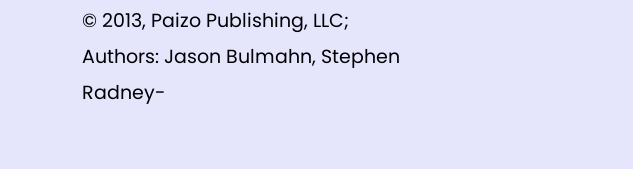© 2013, Paizo Publishing, LLC; Authors: Jason Bulmahn, Stephen Radney-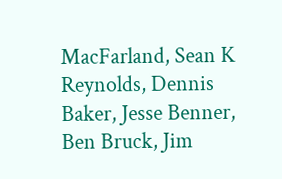MacFarland, Sean K Reynolds, Dennis Baker, Jesse Benner, Ben Bruck, Jim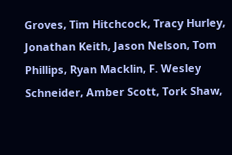Groves, Tim Hitchcock, Tracy Hurley, Jonathan Keith, Jason Nelson, Tom Phillips, Ryan Macklin, F. Wesley Schneider, Amber Scott, Tork Shaw,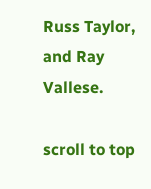Russ Taylor, and Ray Vallese.

scroll to top